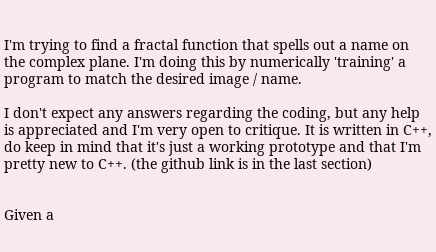I'm trying to find a fractal function that spells out a name on the complex plane. I'm doing this by numerically 'training' a program to match the desired image / name.

I don't expect any answers regarding the coding, but any help is appreciated and I'm very open to critique. It is written in C++, do keep in mind that it's just a working prototype and that I'm pretty new to C++. (the github link is in the last section)


Given a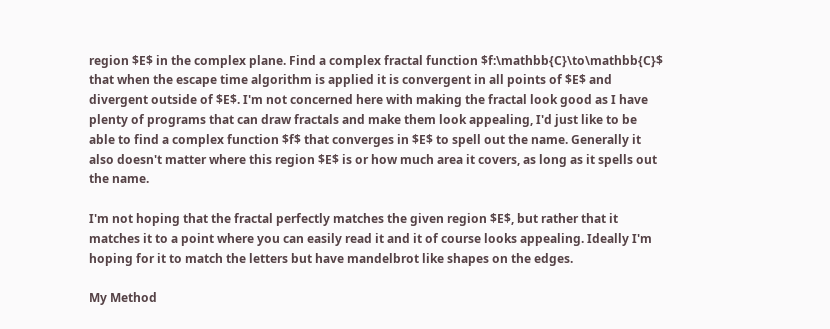region $E$ in the complex plane. Find a complex fractal function $f:\mathbb{C}\to\mathbb{C}$ that when the escape time algorithm is applied it is convergent in all points of $E$ and divergent outside of $E$. I'm not concerned here with making the fractal look good as I have plenty of programs that can draw fractals and make them look appealing, I'd just like to be able to find a complex function $f$ that converges in $E$ to spell out the name. Generally it also doesn't matter where this region $E$ is or how much area it covers, as long as it spells out the name.

I'm not hoping that the fractal perfectly matches the given region $E$, but rather that it matches it to a point where you can easily read it and it of course looks appealing. Ideally I'm hoping for it to match the letters but have mandelbrot like shapes on the edges.

My Method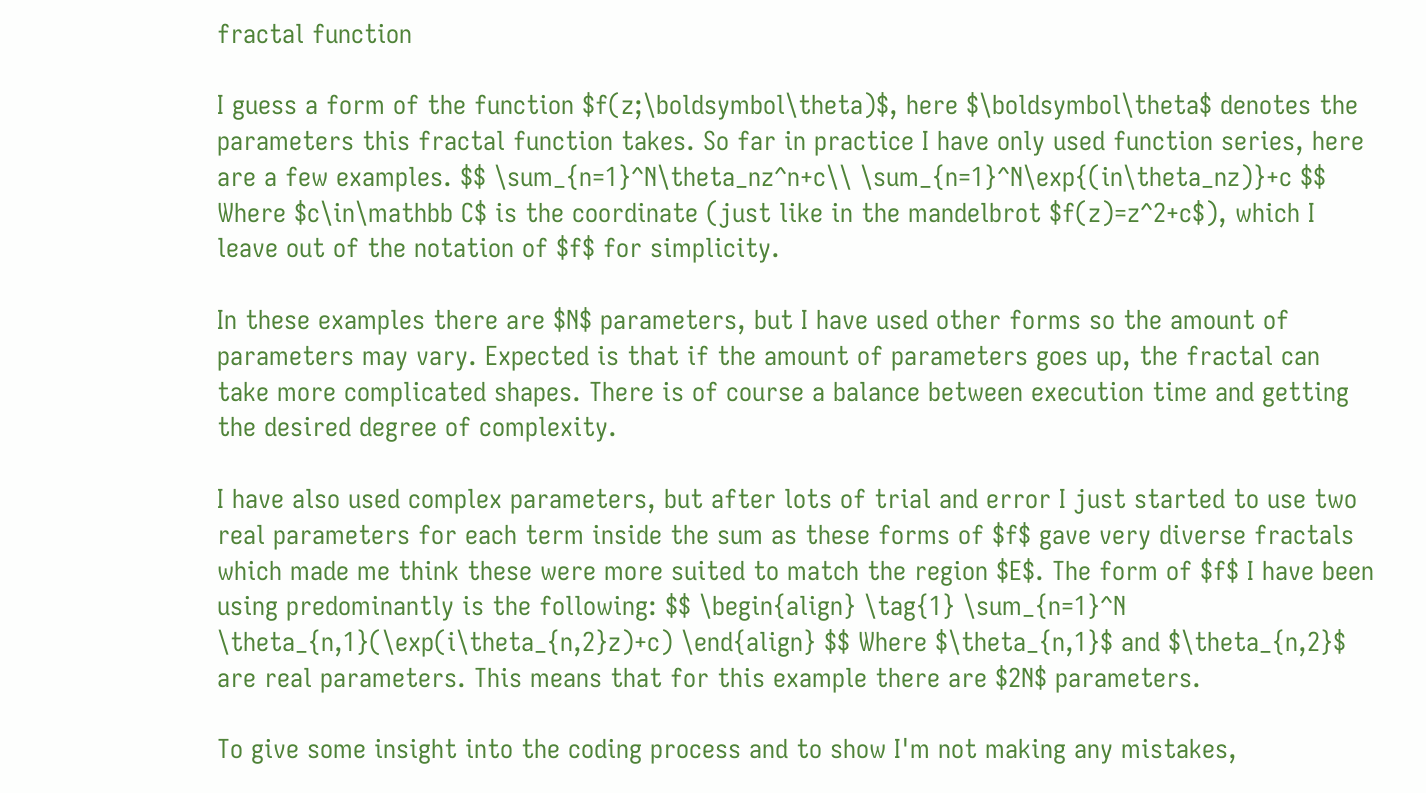fractal function

I guess a form of the function $f(z;\boldsymbol\theta)$, here $\boldsymbol\theta$ denotes the parameters this fractal function takes. So far in practice I have only used function series, here are a few examples. $$ \sum_{n=1}^N\theta_nz^n+c\\ \sum_{n=1}^N\exp{(in\theta_nz)}+c $$ Where $c\in\mathbb C$ is the coordinate (just like in the mandelbrot $f(z)=z^2+c$), which I leave out of the notation of $f$ for simplicity.

In these examples there are $N$ parameters, but I have used other forms so the amount of parameters may vary. Expected is that if the amount of parameters goes up, the fractal can take more complicated shapes. There is of course a balance between execution time and getting the desired degree of complexity.

I have also used complex parameters, but after lots of trial and error I just started to use two real parameters for each term inside the sum as these forms of $f$ gave very diverse fractals which made me think these were more suited to match the region $E$. The form of $f$ I have been using predominantly is the following: $$ \begin{align} \tag{1} \sum_{n=1}^N \theta_{n,1}(\exp(i\theta_{n,2}z)+c) \end{align} $$ Where $\theta_{n,1}$ and $\theta_{n,2}$ are real parameters. This means that for this example there are $2N$ parameters.

To give some insight into the coding process and to show I'm not making any mistakes,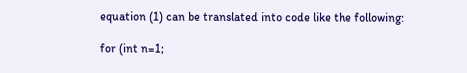equation (1) can be translated into code like the following:

for (int n=1;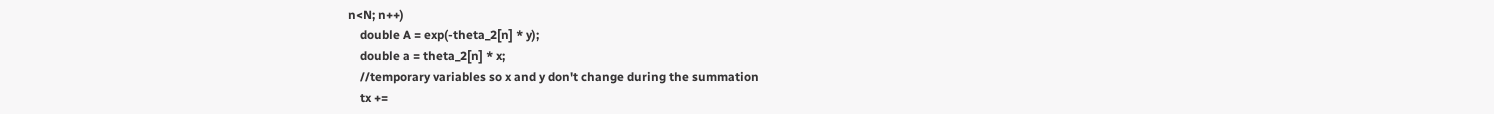n<N; n++)
    double A = exp(-theta_2[n] * y);
    double a = theta_2[n] * x;
    //temporary variables so x and y don't change during the summation
    tx +=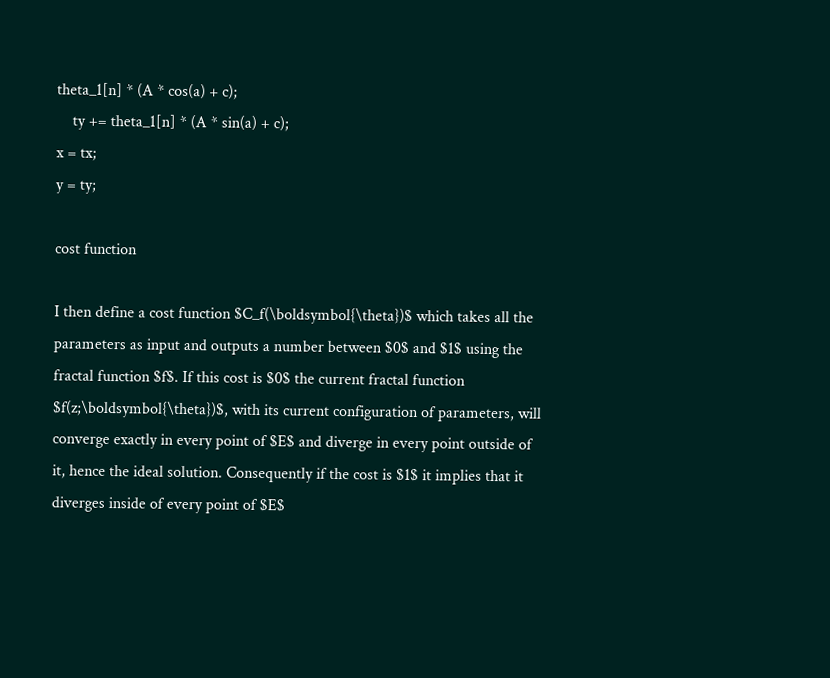theta_1[n] * (A * cos(a) + c);
    ty += theta_1[n] * (A * sin(a) + c);
x = tx;
y = ty;

cost function

I then define a cost function $C_f(\boldsymbol{\theta})$ which takes all the parameters as input and outputs a number between $0$ and $1$ using the fractal function $f$. If this cost is $0$ the current fractal function $f(z;\boldsymbol{\theta})$, with its current configuration of parameters, will converge exactly in every point of $E$ and diverge in every point outside of it, hence the ideal solution. Consequently if the cost is $1$ it implies that it diverges inside of every point of $E$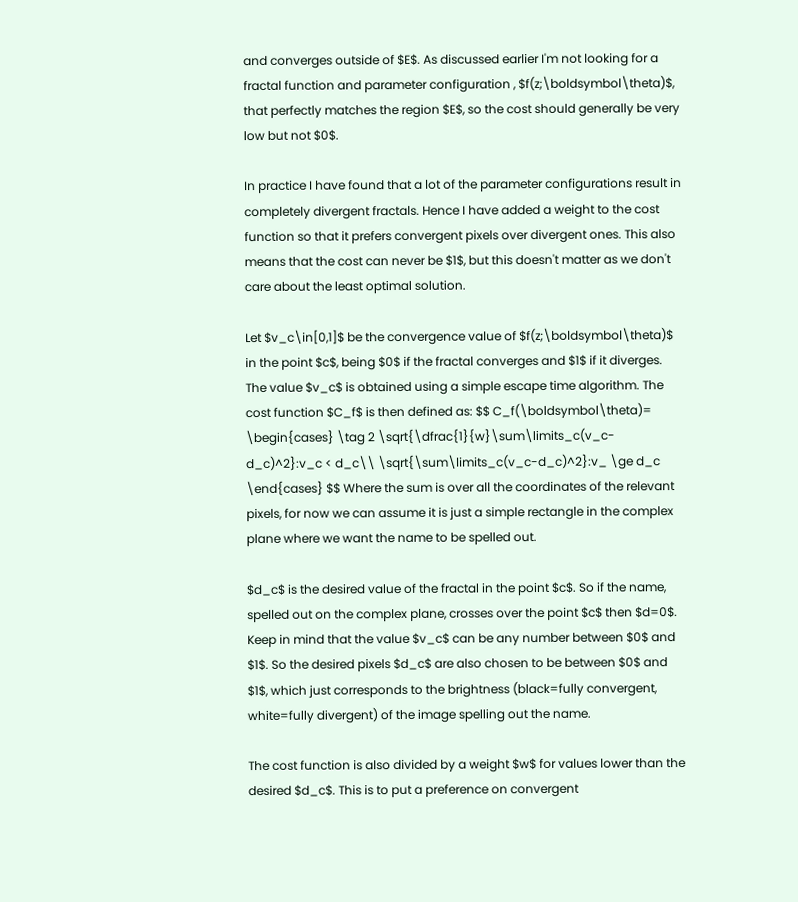and converges outside of $E$. As discussed earlier I'm not looking for a fractal function and parameter configuration , $f(z;\boldsymbol\theta)$, that perfectly matches the region $E$, so the cost should generally be very low but not $0$.

In practice I have found that a lot of the parameter configurations result in completely divergent fractals. Hence I have added a weight to the cost function so that it prefers convergent pixels over divergent ones. This also means that the cost can never be $1$, but this doesn't matter as we don't care about the least optimal solution.

Let $v_c\in[0,1]$ be the convergence value of $f(z;\boldsymbol\theta)$ in the point $c$, being $0$ if the fractal converges and $1$ if it diverges. The value $v_c$ is obtained using a simple escape time algorithm. The cost function $C_f$ is then defined as: $$ C_f(\boldsymbol\theta)= \begin{cases} \tag 2 \sqrt{\dfrac{1}{w}\sum\limits_c(v_c-d_c)^2}:v_c < d_c\\ \sqrt{\sum\limits_c(v_c-d_c)^2}:v_ \ge d_c \end{cases} $$ Where the sum is over all the coordinates of the relevant pixels, for now we can assume it is just a simple rectangle in the complex plane where we want the name to be spelled out.

$d_c$ is the desired value of the fractal in the point $c$. So if the name, spelled out on the complex plane, crosses over the point $c$ then $d=0$. Keep in mind that the value $v_c$ can be any number between $0$ and $1$. So the desired pixels $d_c$ are also chosen to be between $0$ and $1$, which just corresponds to the brightness (black=fully convergent, white=fully divergent) of the image spelling out the name.

The cost function is also divided by a weight $w$ for values lower than the desired $d_c$. This is to put a preference on convergent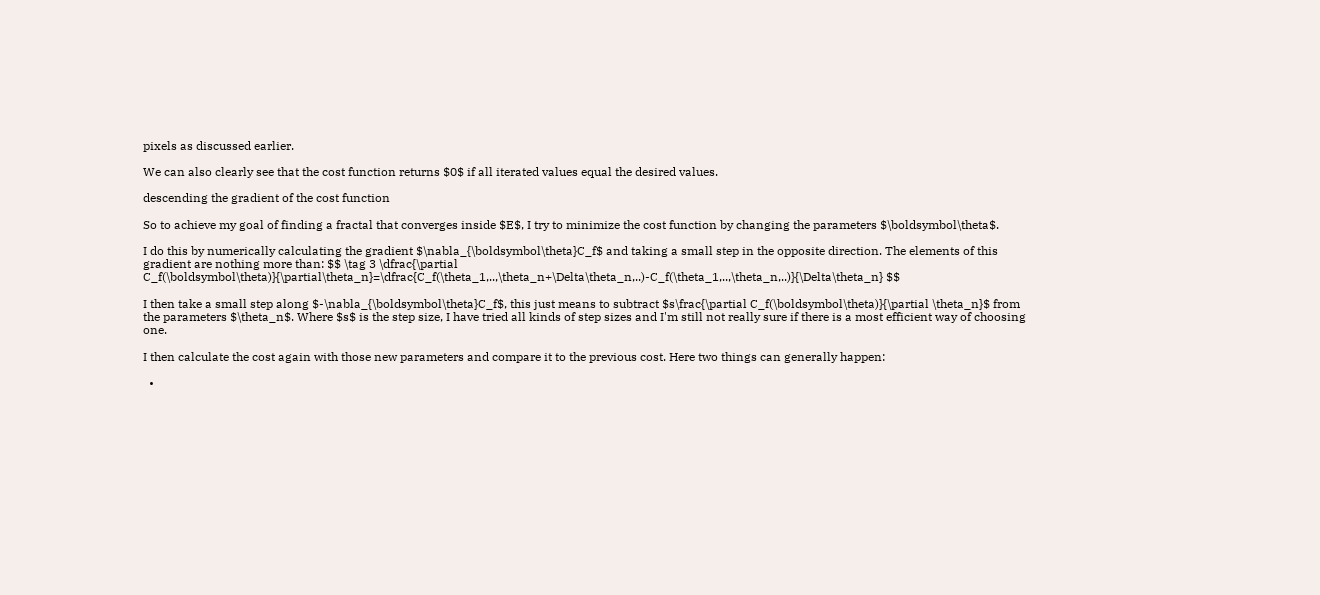pixels as discussed earlier.

We can also clearly see that the cost function returns $0$ if all iterated values equal the desired values.

descending the gradient of the cost function

So to achieve my goal of finding a fractal that converges inside $E$, I try to minimize the cost function by changing the parameters $\boldsymbol\theta$.

I do this by numerically calculating the gradient $\nabla_{\boldsymbol\theta}C_f$ and taking a small step in the opposite direction. The elements of this gradient are nothing more than: $$ \tag 3 \dfrac{\partial C_f(\boldsymbol\theta)}{\partial\theta_n}=\dfrac{C_f(\theta_1,..,\theta_n+\Delta\theta_n,..)-C_f(\theta_1,..,\theta_n,..)}{\Delta\theta_n} $$

I then take a small step along $-\nabla_{\boldsymbol\theta}C_f$, this just means to subtract $s\frac{\partial C_f(\boldsymbol\theta)}{\partial \theta_n}$ from the parameters $\theta_n$. Where $s$ is the step size, I have tried all kinds of step sizes and I'm still not really sure if there is a most efficient way of choosing one.

I then calculate the cost again with those new parameters and compare it to the previous cost. Here two things can generally happen:

  •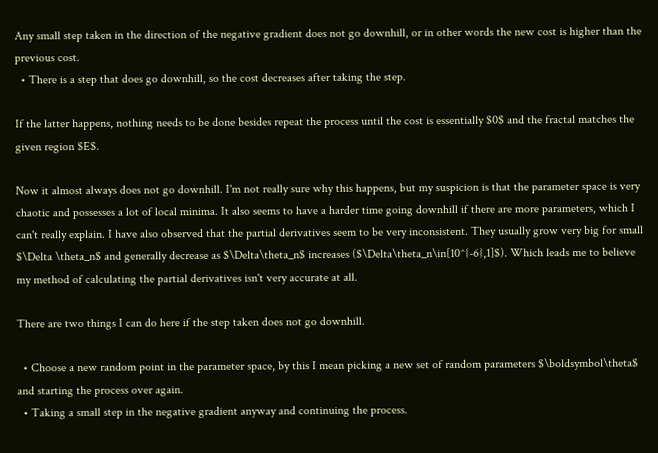Any small step taken in the direction of the negative gradient does not go downhill, or in other words the new cost is higher than the previous cost.
  • There is a step that does go downhill, so the cost decreases after taking the step.

If the latter happens, nothing needs to be done besides repeat the process until the cost is essentially $0$ and the fractal matches the given region $E$.

Now it almost always does not go downhill. I'm not really sure why this happens, but my suspicion is that the parameter space is very chaotic and possesses a lot of local minima. It also seems to have a harder time going downhill if there are more parameters, which I can't really explain. I have also observed that the partial derivatives seem to be very inconsistent. They usually grow very big for small $\Delta \theta_n$ and generally decrease as $\Delta\theta_n$ increases ($\Delta\theta_n\in[10^{-6},1]$). Which leads me to believe my method of calculating the partial derivatives isn't very accurate at all.

There are two things I can do here if the step taken does not go downhill.

  • Choose a new random point in the parameter space, by this I mean picking a new set of random parameters $\boldsymbol\theta$ and starting the process over again.
  • Taking a small step in the negative gradient anyway and continuing the process.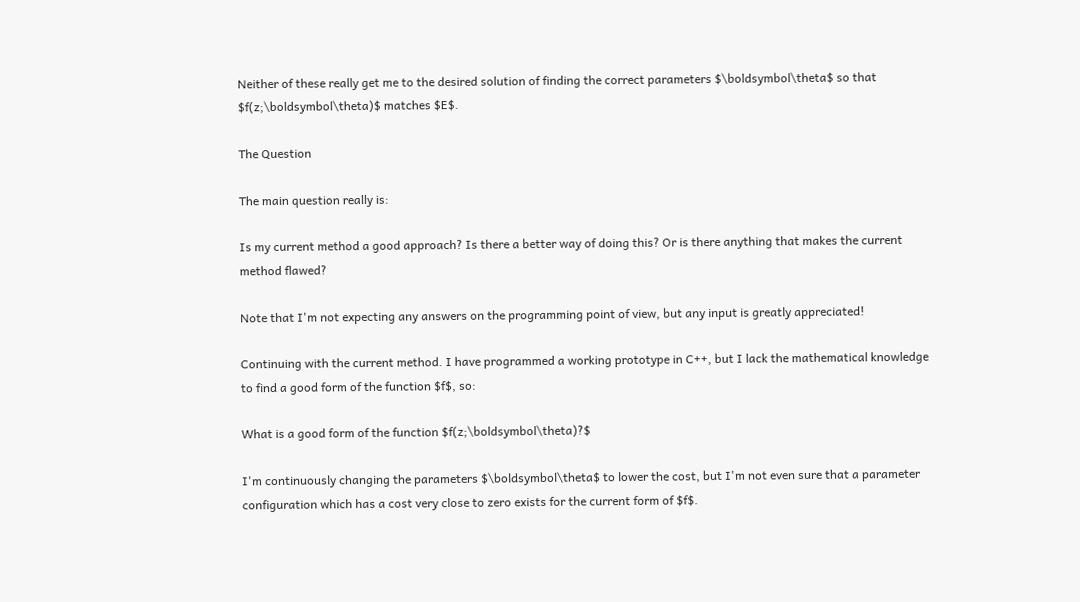Neither of these really get me to the desired solution of finding the correct parameters $\boldsymbol\theta$ so that $f(z;\boldsymbol\theta)$ matches $E$.

The Question

The main question really is:

Is my current method a good approach? Is there a better way of doing this? Or is there anything that makes the current method flawed?

Note that I'm not expecting any answers on the programming point of view, but any input is greatly appreciated!

Continuing with the current method. I have programmed a working prototype in C++, but I lack the mathematical knowledge to find a good form of the function $f$, so:

What is a good form of the function $f(z;\boldsymbol\theta)?$

I'm continuously changing the parameters $\boldsymbol\theta$ to lower the cost, but I'm not even sure that a parameter configuration which has a cost very close to zero exists for the current form of $f$.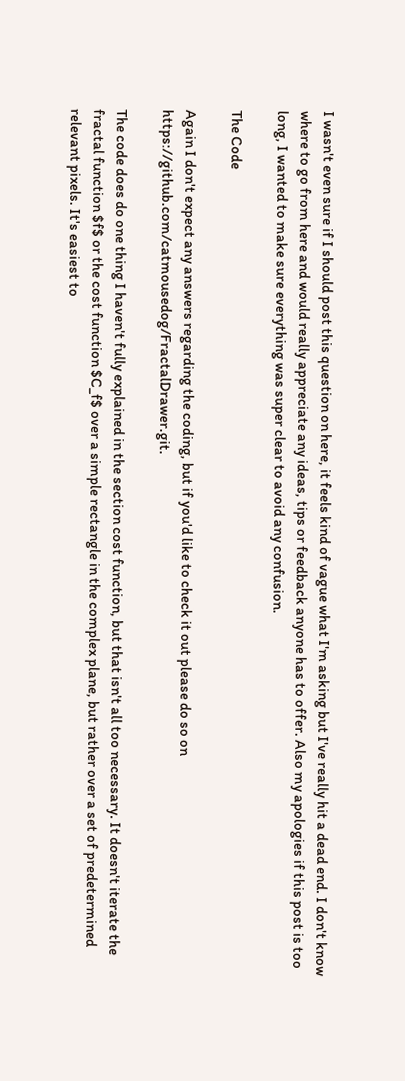I wasn't even sure if I should post this question on here, it feels kind of vague what I'm asking but I've really hit a dead end. I don't know where to go from here and would really appreciate any ideas, tips or feedback anyone has to offer. Also my apologies if this post is too long, I wanted to make sure everything was super clear to avoid any confusion.

The Code

Again I don't expect any answers regarding the coding, but if you'd like to check it out please do so on https://github.com/catmousedog/FractalDrawer.git.

The code does do one thing I haven't fully explained in the section cost function, but that isn't all too necessary. It doesn't iterate the fractal function $f$ or the cost function $C_f$ over a simple rectangle in the complex plane, but rather over a set of predetermined relevant pixels. It's easiest to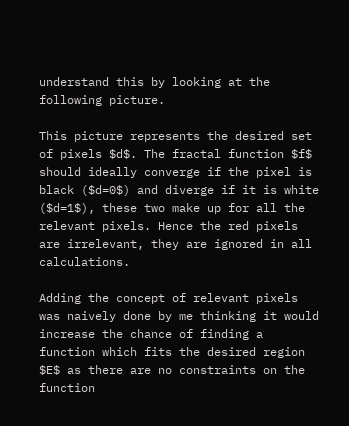understand this by looking at the following picture.

This picture represents the desired set of pixels $d$. The fractal function $f$ should ideally converge if the pixel is black ($d=0$) and diverge if it is white ($d=1$), these two make up for all the relevant pixels. Hence the red pixels are irrelevant, they are ignored in all calculations.

Adding the concept of relevant pixels was naively done by me thinking it would increase the chance of finding a function which fits the desired region $E$ as there are no constraints on the function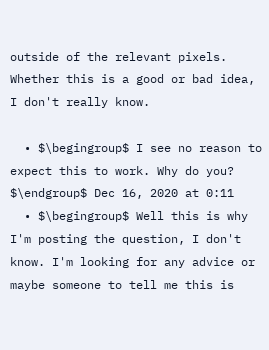outside of the relevant pixels. Whether this is a good or bad idea, I don't really know.

  • $\begingroup$ I see no reason to expect this to work. Why do you? $\endgroup$ Dec 16, 2020 at 0:11
  • $\begingroup$ Well this is why I'm posting the question, I don't know. I'm looking for any advice or maybe someone to tell me this is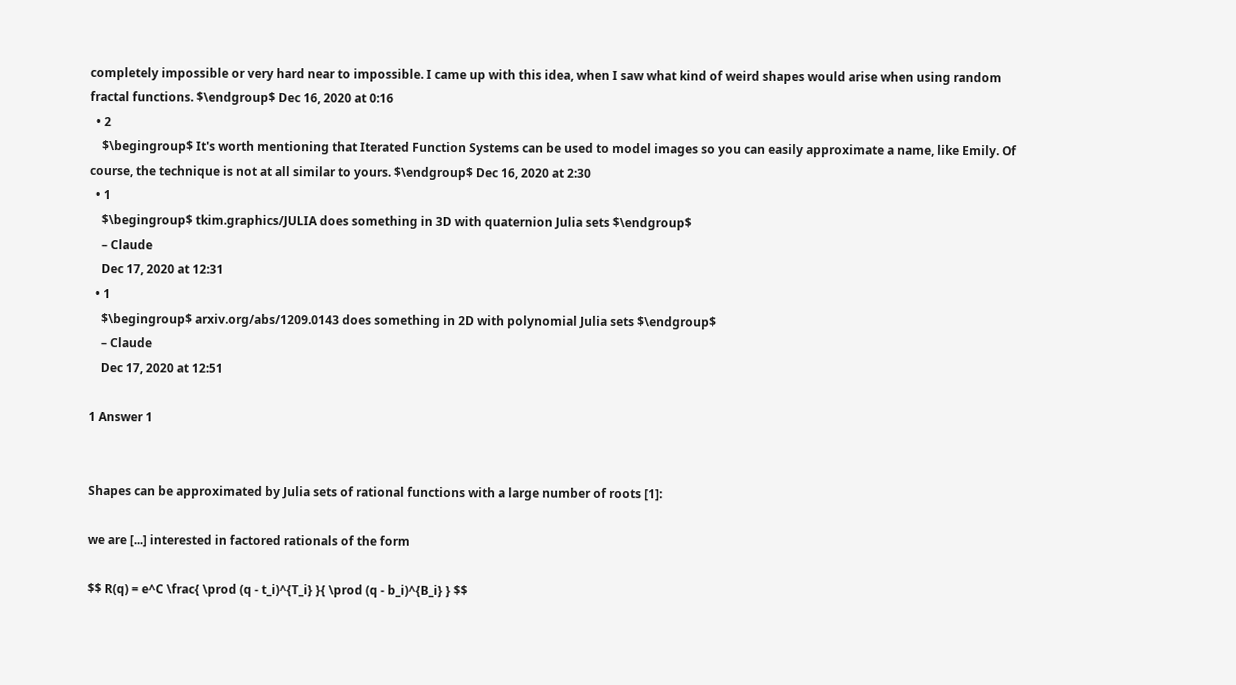completely impossible or very hard near to impossible. I came up with this idea, when I saw what kind of weird shapes would arise when using random fractal functions. $\endgroup$ Dec 16, 2020 at 0:16
  • 2
    $\begingroup$ It's worth mentioning that Iterated Function Systems can be used to model images so you can easily approximate a name, like Emily. Of course, the technique is not at all similar to yours. $\endgroup$ Dec 16, 2020 at 2:30
  • 1
    $\begingroup$ tkim.graphics/JULIA does something in 3D with quaternion Julia sets $\endgroup$
    – Claude
    Dec 17, 2020 at 12:31
  • 1
    $\begingroup$ arxiv.org/abs/1209.0143 does something in 2D with polynomial Julia sets $\endgroup$
    – Claude
    Dec 17, 2020 at 12:51

1 Answer 1


Shapes can be approximated by Julia sets of rational functions with a large number of roots [1]:

we are [...] interested in factored rationals of the form

$$ R(q) = e^C \frac{ \prod (q - t_i)^{T_i} }{ \prod (q - b_i)^{B_i} } $$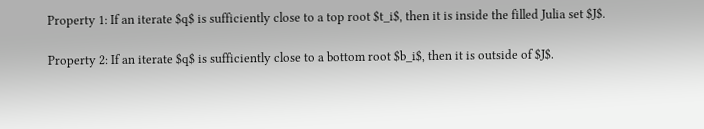Property 1: If an iterate $q$ is sufficiently close to a top root $t_i$, then it is inside the filled Julia set $J$.

Property 2: If an iterate $q$ is sufficiently close to a bottom root $b_i$, then it is outside of $J$.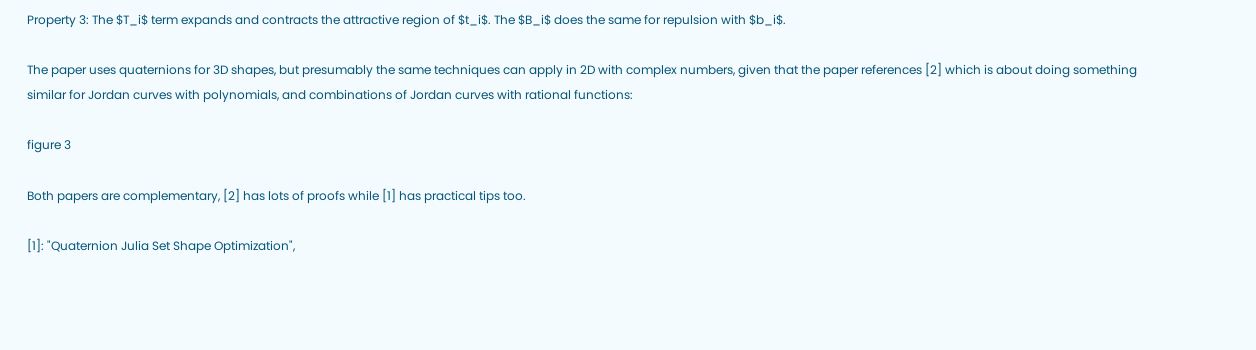Property 3: The $T_i$ term expands and contracts the attractive region of $t_i$. The $B_i$ does the same for repulsion with $b_i$.

The paper uses quaternions for 3D shapes, but presumably the same techniques can apply in 2D with complex numbers, given that the paper references [2] which is about doing something similar for Jordan curves with polynomials, and combinations of Jordan curves with rational functions:

figure 3

Both papers are complementary, [2] has lots of proofs while [1] has practical tips too.

[1]: "Quaternion Julia Set Shape Optimization",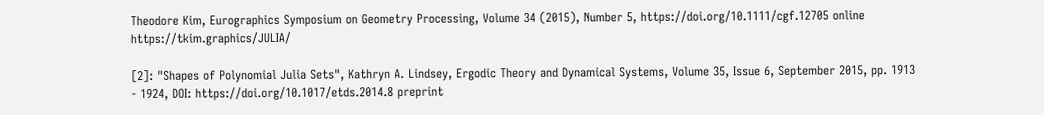Theodore Kim, Eurographics Symposium on Geometry Processing, Volume 34 (2015), Number 5, https://doi.org/10.1111/cgf.12705 online https://tkim.graphics/JULIA/

[2]: "Shapes of Polynomial Julia Sets", Kathryn A. Lindsey, Ergodic Theory and Dynamical Systems, Volume 35, Issue 6, September 2015, pp. 1913 - 1924, DOI: https://doi.org/10.1017/etds.2014.8 preprint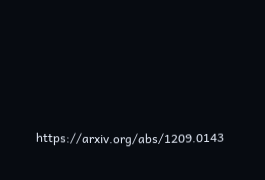https://arxiv.org/abs/1209.0143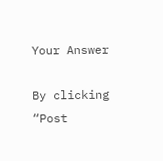Your Answer

By clicking “Post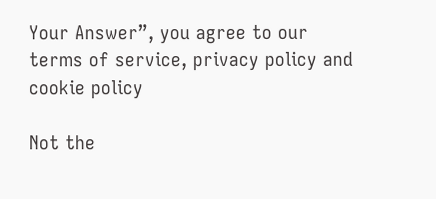Your Answer”, you agree to our terms of service, privacy policy and cookie policy

Not the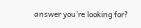answer you're looking for?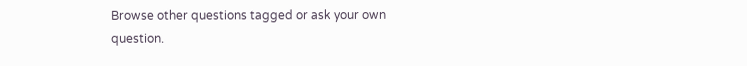Browse other questions tagged or ask your own question.